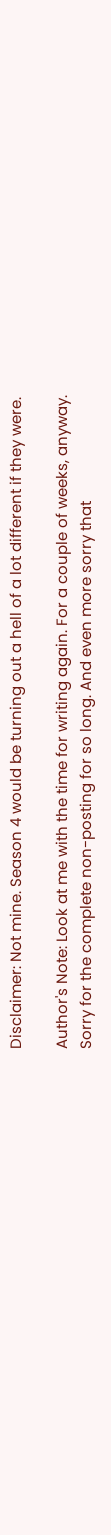Disclaimer: Not mine. Season 4 would be turning out a hell of a lot different if they were.

Author's Note: Look at me with the time for writing again. For a couple of weeks, anyway. Sorry for the complete non-posting for so long. And even more sorry that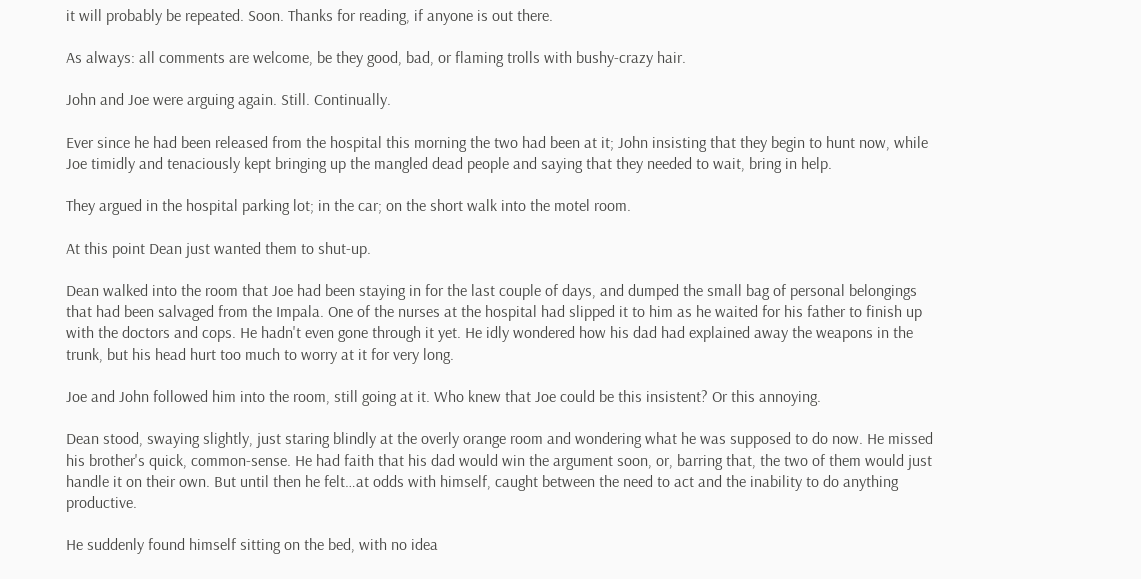it will probably be repeated. Soon. Thanks for reading, if anyone is out there.

As always: all comments are welcome, be they good, bad, or flaming trolls with bushy-crazy hair.

John and Joe were arguing again. Still. Continually.

Ever since he had been released from the hospital this morning the two had been at it; John insisting that they begin to hunt now, while Joe timidly and tenaciously kept bringing up the mangled dead people and saying that they needed to wait, bring in help.

They argued in the hospital parking lot; in the car; on the short walk into the motel room.

At this point Dean just wanted them to shut-up.

Dean walked into the room that Joe had been staying in for the last couple of days, and dumped the small bag of personal belongings that had been salvaged from the Impala. One of the nurses at the hospital had slipped it to him as he waited for his father to finish up with the doctors and cops. He hadn't even gone through it yet. He idly wondered how his dad had explained away the weapons in the trunk, but his head hurt too much to worry at it for very long.

Joe and John followed him into the room, still going at it. Who knew that Joe could be this insistent? Or this annoying.

Dean stood, swaying slightly, just staring blindly at the overly orange room and wondering what he was supposed to do now. He missed his brother's quick, common-sense. He had faith that his dad would win the argument soon, or, barring that, the two of them would just handle it on their own. But until then he felt…at odds with himself, caught between the need to act and the inability to do anything productive.

He suddenly found himself sitting on the bed, with no idea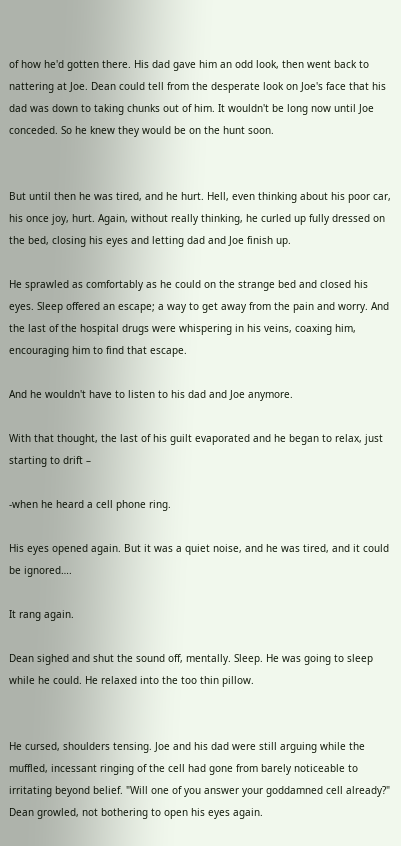of how he'd gotten there. His dad gave him an odd look, then went back to nattering at Joe. Dean could tell from the desperate look on Joe's face that his dad was down to taking chunks out of him. It wouldn't be long now until Joe conceded. So he knew they would be on the hunt soon.


But until then he was tired, and he hurt. Hell, even thinking about his poor car, his once joy, hurt. Again, without really thinking, he curled up fully dressed on the bed, closing his eyes and letting dad and Joe finish up.

He sprawled as comfortably as he could on the strange bed and closed his eyes. Sleep offered an escape; a way to get away from the pain and worry. And the last of the hospital drugs were whispering in his veins, coaxing him, encouraging him to find that escape.

And he wouldn't have to listen to his dad and Joe anymore.

With that thought, the last of his guilt evaporated and he began to relax, just starting to drift –

-when he heard a cell phone ring.

His eyes opened again. But it was a quiet noise, and he was tired, and it could be ignored….

It rang again.

Dean sighed and shut the sound off, mentally. Sleep. He was going to sleep while he could. He relaxed into the too thin pillow.


He cursed, shoulders tensing. Joe and his dad were still arguing while the muffled, incessant ringing of the cell had gone from barely noticeable to irritating beyond belief. "Will one of you answer your goddamned cell already?" Dean growled, not bothering to open his eyes again.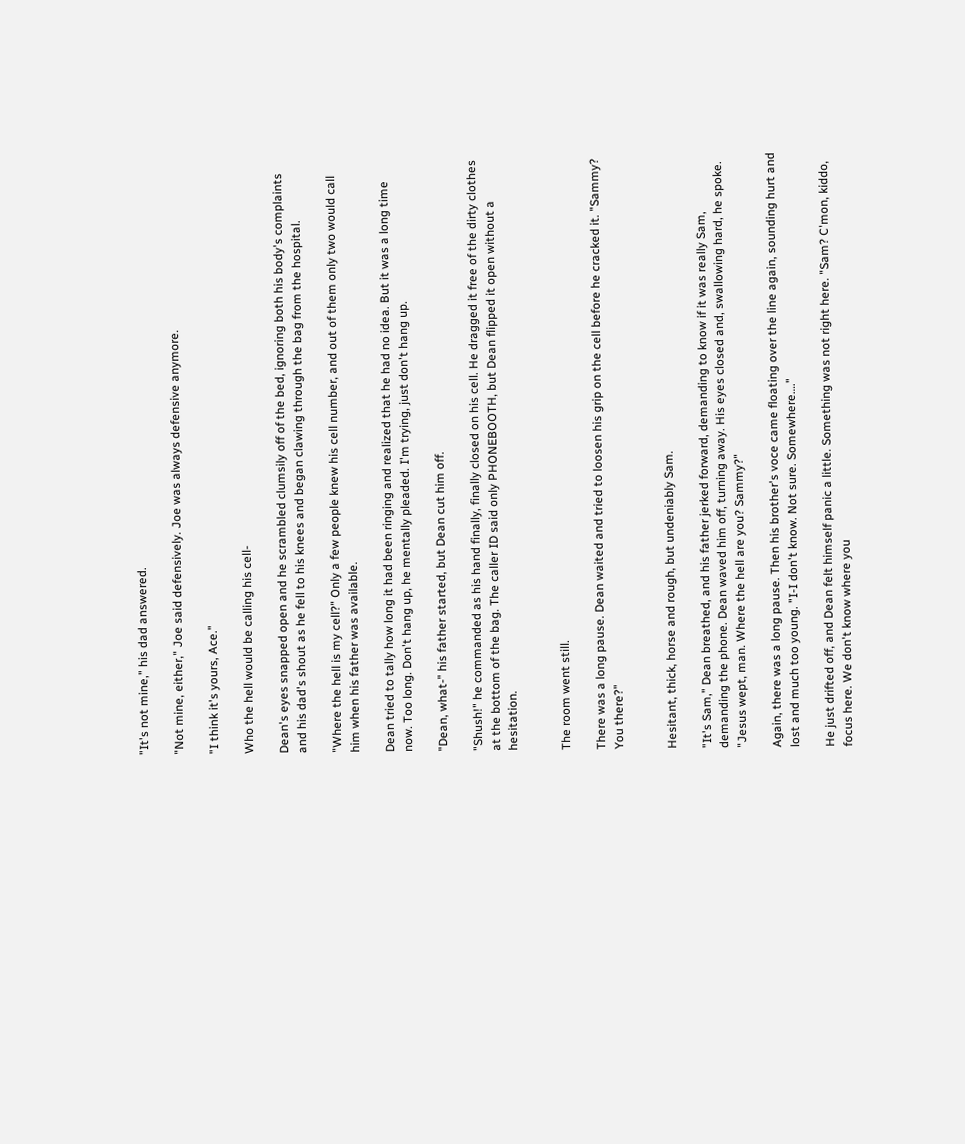"It's not mine," his dad answered.

"Not mine, either," Joe said defensively. Joe was always defensive anymore.

"I think it's yours, Ace."

Who the hell would be calling his cell-

Dean's eyes snapped open and he scrambled clumsily off of the bed, ignoring both his body's complaints and his dad's shout as he fell to his knees and began clawing through the bag from the hospital.

"Where the hell is my cell?" Only a few people knew his cell number, and out of them only two would call him when his father was available.

Dean tried to tally how long it had been ringing and realized that he had no idea. But it was a long time now. Too long. Don't hang up, he mentally pleaded. I'm trying, just don't hang up.

"Dean, what-" his father started, but Dean cut him off.

"Shush!" he commanded as his hand finally, finally closed on his cell. He dragged it free of the dirty clothes at the bottom of the bag. The caller ID said only PHONEBOOTH, but Dean flipped it open without a hesitation.


The room went still.

There was a long pause. Dean waited and tried to loosen his grip on the cell before he cracked it. "Sammy? You there?"


Hesitant, thick, horse and rough, but undeniably Sam.

"It's Sam," Dean breathed, and his father jerked forward, demanding to know if it was really Sam, demanding the phone. Dean waved him off, turning away. His eyes closed and, swallowing hard, he spoke. "Jesus wept, man. Where the hell are you? Sammy?"

Again, there was a long pause. Then his brother's voce came floating over the line again, sounding hurt and lost and much too young. "I-I don't know. Not sure. Somewhere…."

He just drifted off, and Dean felt himself panic a little. Something was not right here. "Sam? C'mon, kiddo, focus here. We don't know where you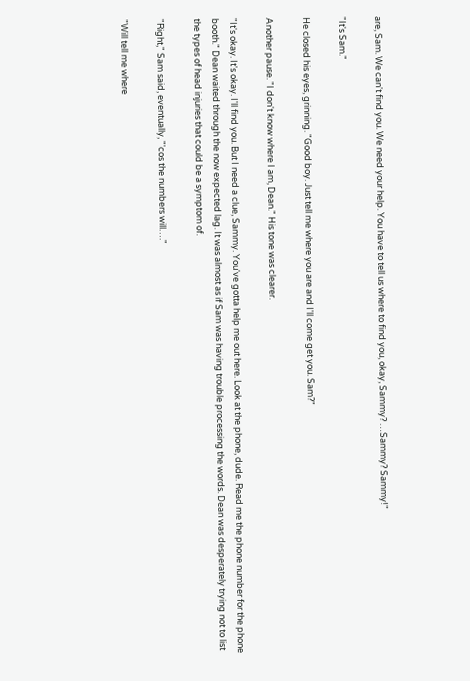are, Sam. We can't find you. We need your help. You have to tell us where to find you, okay, Sammy? …Sammy? Sammy!"

"It's Sam."

He closed his eyes, grinning. "Good boy. Just tell me where you are and I'll come get you. Sam?"

Another pause. "I don't know where I am, Dean." His tone was clearer.

"It's okay. It's okay. I'll find you. But I need a clue, Sammy. You've gotta help me out here. Look at the phone, dude. Read me the phone number for the phone booth." Dean waited through the now expected lag. It was almost as if Sam was having trouble processing the words. Dean was desperately trying not to list the types of head injuries that could be a symptom of.

"Right," Sam said, eventually, "'cos the numbers will…."

"Will tell me where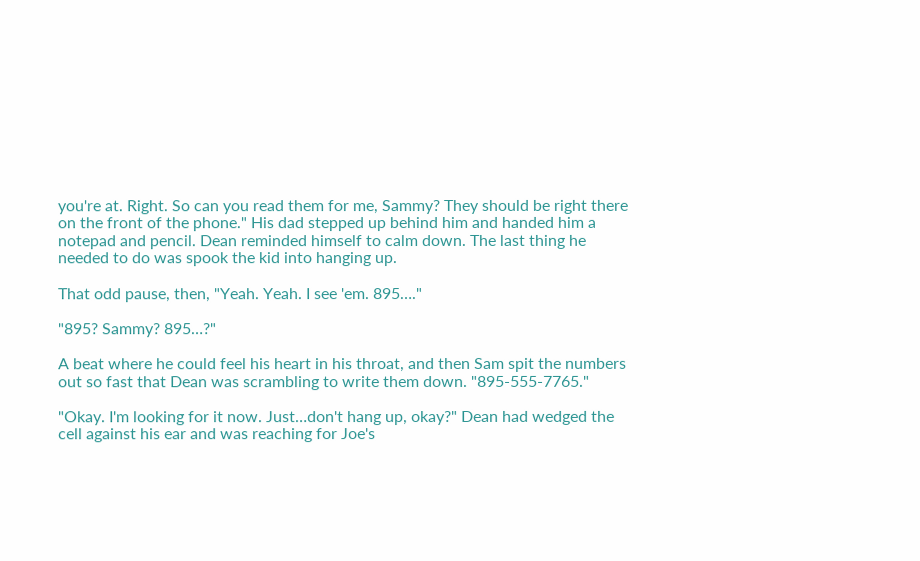you're at. Right. So can you read them for me, Sammy? They should be right there on the front of the phone." His dad stepped up behind him and handed him a notepad and pencil. Dean reminded himself to calm down. The last thing he needed to do was spook the kid into hanging up.

That odd pause, then, "Yeah. Yeah. I see 'em. 895…."

"895? Sammy? 895…?"

A beat where he could feel his heart in his throat, and then Sam spit the numbers out so fast that Dean was scrambling to write them down. "895-555-7765."

"Okay. I'm looking for it now. Just…don't hang up, okay?" Dean had wedged the cell against his ear and was reaching for Joe's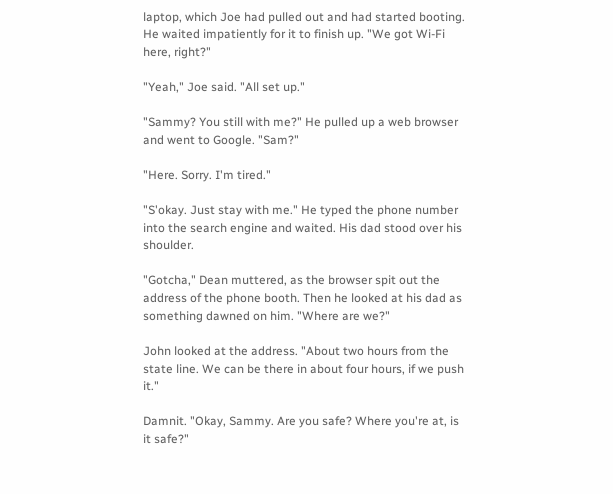laptop, which Joe had pulled out and had started booting. He waited impatiently for it to finish up. "We got Wi-Fi here, right?"

"Yeah," Joe said. "All set up."

"Sammy? You still with me?" He pulled up a web browser and went to Google. "Sam?"

"Here. Sorry. I'm tired."

"S'okay. Just stay with me." He typed the phone number into the search engine and waited. His dad stood over his shoulder.

"Gotcha," Dean muttered, as the browser spit out the address of the phone booth. Then he looked at his dad as something dawned on him. "Where are we?"

John looked at the address. "About two hours from the state line. We can be there in about four hours, if we push it."

Damnit. "Okay, Sammy. Are you safe? Where you're at, is it safe?"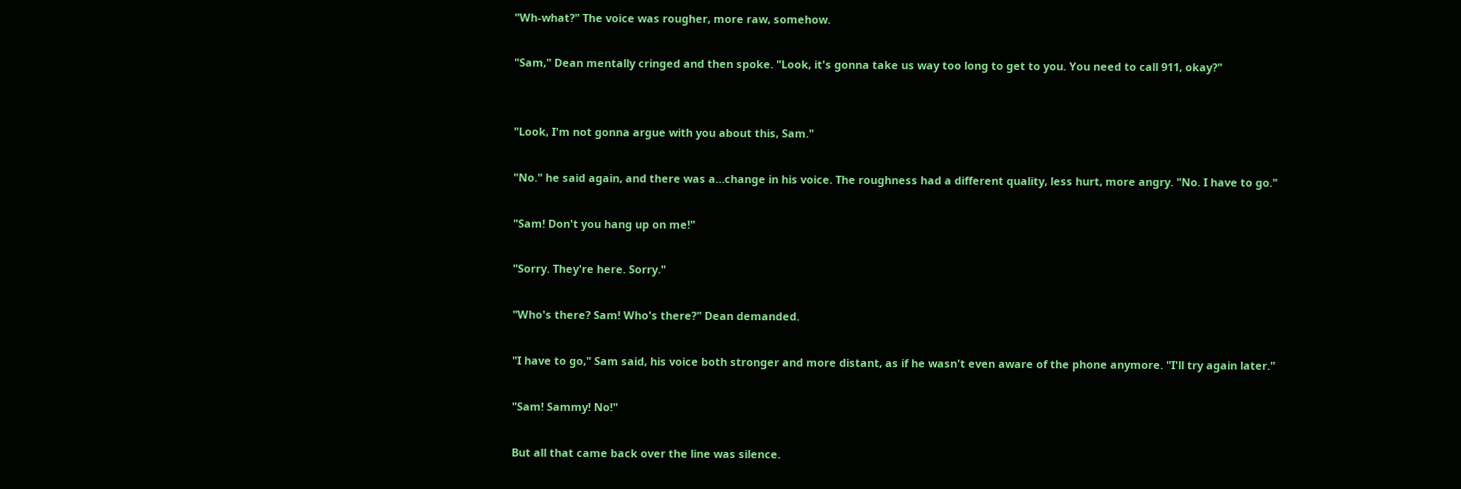"Wh-what?" The voice was rougher, more raw, somehow.

"Sam," Dean mentally cringed and then spoke. "Look, it's gonna take us way too long to get to you. You need to call 911, okay?"


"Look, I'm not gonna argue with you about this, Sam."

"No." he said again, and there was a…change in his voice. The roughness had a different quality, less hurt, more angry. "No. I have to go."

"Sam! Don't you hang up on me!"

"Sorry. They're here. Sorry."

"Who's there? Sam! Who's there?" Dean demanded.

"I have to go," Sam said, his voice both stronger and more distant, as if he wasn't even aware of the phone anymore. "I'll try again later."

"Sam! Sammy! No!"

But all that came back over the line was silence.